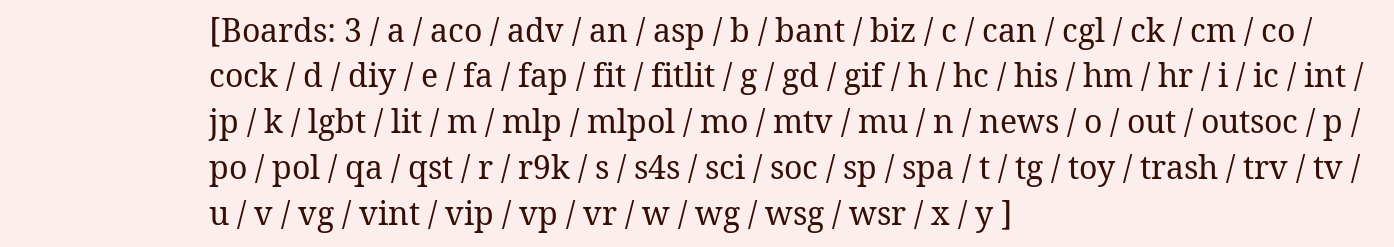[Boards: 3 / a / aco / adv / an / asp / b / bant / biz / c / can / cgl / ck / cm / co / cock / d / diy / e / fa / fap / fit / fitlit / g / gd / gif / h / hc / his / hm / hr / i / ic / int / jp / k / lgbt / lit / m / mlp / mlpol / mo / mtv / mu / n / news / o / out / outsoc / p / po / pol / qa / qst / r / r9k / s / s4s / sci / soc / sp / spa / t / tg / toy / trash / trv / tv / u / v / vg / vint / vip / vp / vr / w / wg / wsg / wsr / x / y ]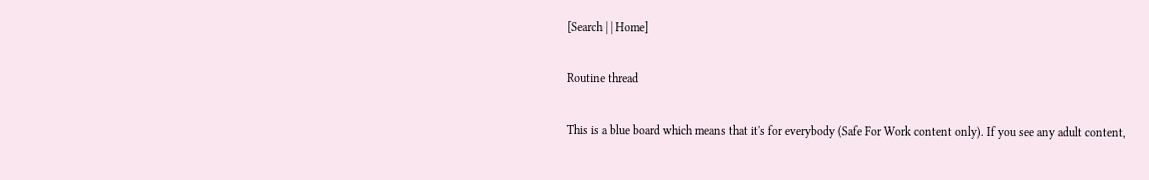[Search | | Home]

Routine thread

This is a blue board which means that it's for everybody (Safe For Work content only). If you see any adult content,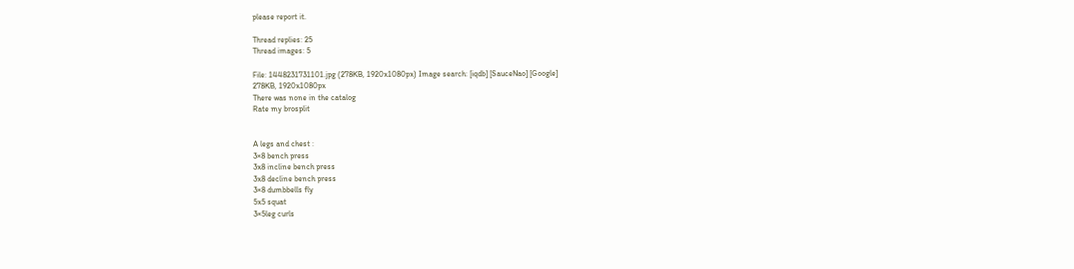please report it.

Thread replies: 25
Thread images: 5

File: 1448231731101.jpg (278KB, 1920x1080px) Image search: [iqdb] [SauceNao] [Google]
278KB, 1920x1080px
There was none in the catalog
Rate my brosplit


A legs and chest :
3×8 bench press
3x8 incline bench press
3x8 decline bench press
3×8 dumbbells fly
5x5 squat
3×5leg curls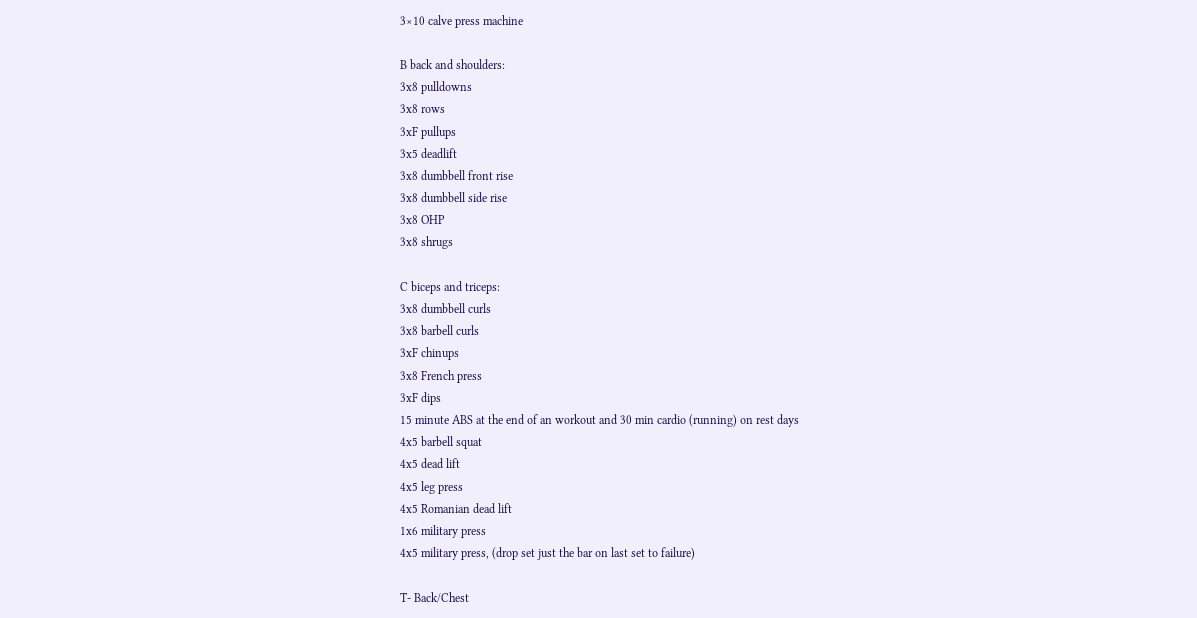3×10 calve press machine

B back and shoulders:
3x8 pulldowns
3x8 rows
3xF pullups
3x5 deadlift
3x8 dumbbell front rise
3x8 dumbbell side rise
3x8 OHP
3x8 shrugs

C biceps and triceps:
3x8 dumbbell curls
3x8 barbell curls
3xF chinups
3x8 French press
3xF dips
15 minute ABS at the end of an workout and 30 min cardio (running) on rest days
4x5 barbell squat
4x5 dead lift
4x5 leg press
4x5 Romanian dead lift
1x6 military press
4x5 military press, (drop set just the bar on last set to failure)

T- Back/Chest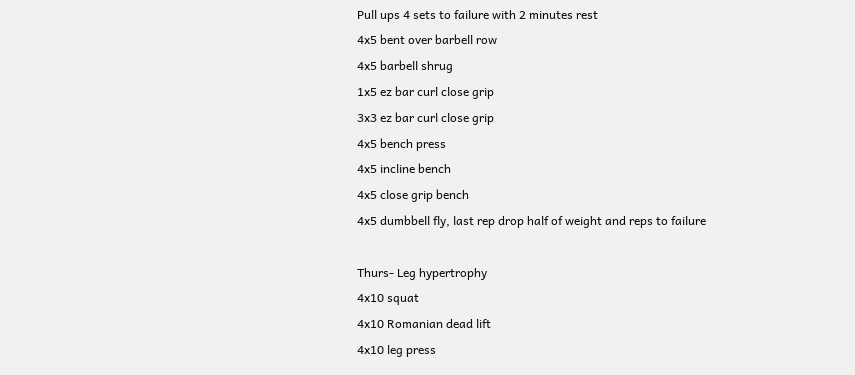Pull ups 4 sets to failure with 2 minutes rest
4x5 bent over barbell row
4x5 barbell shrug
1x5 ez bar curl close grip
3x3 ez bar curl close grip
4x5 bench press
4x5 incline bench
4x5 close grip bench
4x5 dumbbell fly, last rep drop half of weight and reps to failure

Thurs- Leg hypertrophy
4x10 squat
4x10 Romanian dead lift
4x10 leg press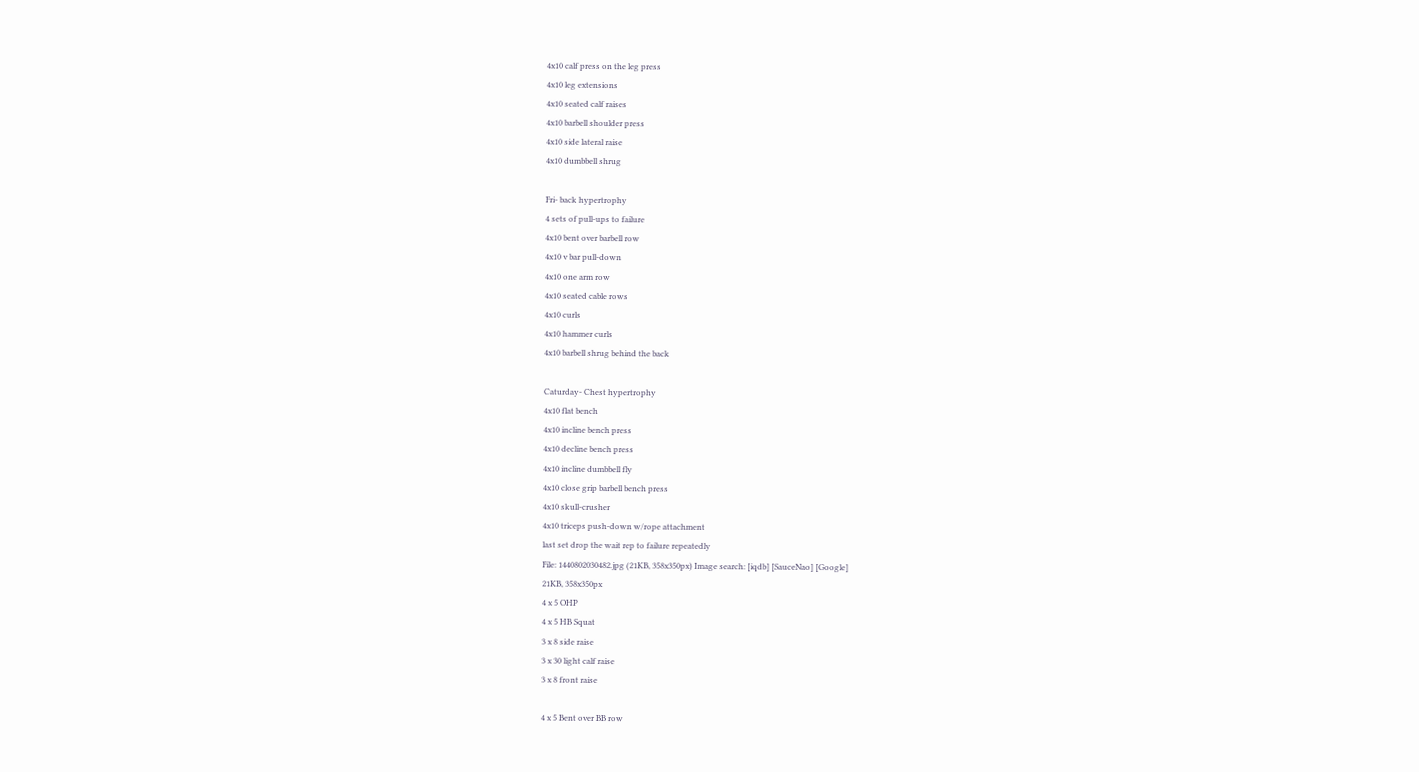4x10 calf press on the leg press
4x10 leg extensions
4x10 seated calf raises
4x10 barbell shoulder press
4x10 side lateral raise
4x10 dumbbell shrug

Fri- back hypertrophy
4 sets of pull-ups to failure
4x10 bent over barbell row
4x10 v bar pull-down
4x10 one arm row
4x10 seated cable rows
4x10 curls
4x10 hammer curls
4x10 barbell shrug behind the back

Caturday- Chest hypertrophy
4x10 flat bench
4x10 incline bench press
4x10 decline bench press
4x10 incline dumbbell fly
4x10 close grip barbell bench press
4x10 skull-crusher
4x10 triceps push-down w/rope attachment
last set drop the wait rep to failure repeatedly
File: 1440802030482.jpg (21KB, 358x350px) Image search: [iqdb] [SauceNao] [Google]
21KB, 358x350px
4 x 5 OHP
4 x 5 HB Squat
3 x 8 side raise
3 x 30 light calf raise
3 x 8 front raise

4 x 5 Bent over BB row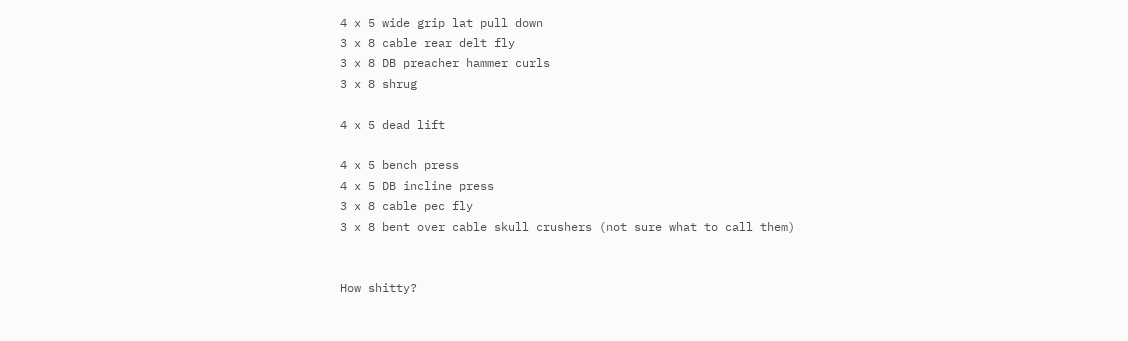4 x 5 wide grip lat pull down
3 x 8 cable rear delt fly
3 x 8 DB preacher hammer curls
3 x 8 shrug

4 x 5 dead lift

4 x 5 bench press
4 x 5 DB incline press
3 x 8 cable pec fly
3 x 8 bent over cable skull crushers (not sure what to call them)


How shitty?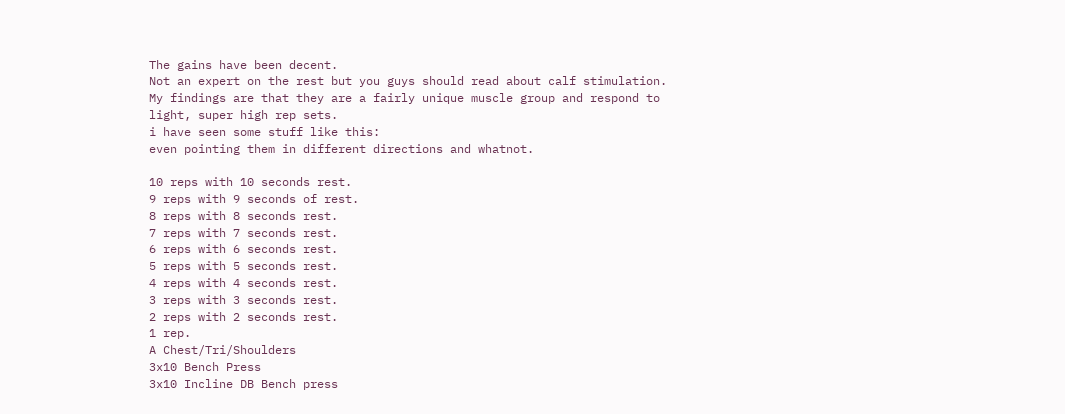The gains have been decent.
Not an expert on the rest but you guys should read about calf stimulation.
My findings are that they are a fairly unique muscle group and respond to light, super high rep sets.
i have seen some stuff like this:
even pointing them in different directions and whatnot.

10 reps with 10 seconds rest.
9 reps with 9 seconds of rest.
8 reps with 8 seconds rest.
7 reps with 7 seconds rest.
6 reps with 6 seconds rest.
5 reps with 5 seconds rest.
4 reps with 4 seconds rest.
3 reps with 3 seconds rest.
2 reps with 2 seconds rest.
1 rep.
A Chest/Tri/Shoulders
3x10 Bench Press
3x10 Incline DB Bench press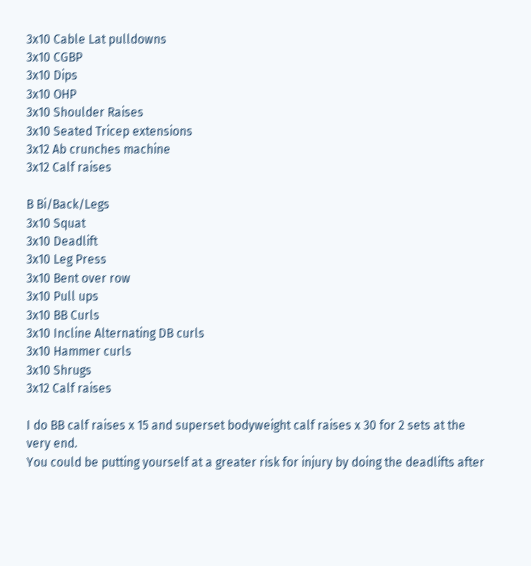3x10 Cable Lat pulldowns
3x10 CGBP
3x10 Dips
3x10 OHP
3x10 Shoulder Raises
3x10 Seated Tricep extensions
3x12 Ab crunches machine
3x12 Calf raises

B Bi/Back/Legs
3x10 Squat
3x10 Deadlift
3x10 Leg Press
3x10 Bent over row
3x10 Pull ups
3x10 BB Curls
3x10 Incline Alternating DB curls
3x10 Hammer curls
3x10 Shrugs
3x12 Calf raises

I do BB calf raises x 15 and superset bodyweight calf raises x 30 for 2 sets at the very end.
You could be putting yourself at a greater risk for injury by doing the deadlifts after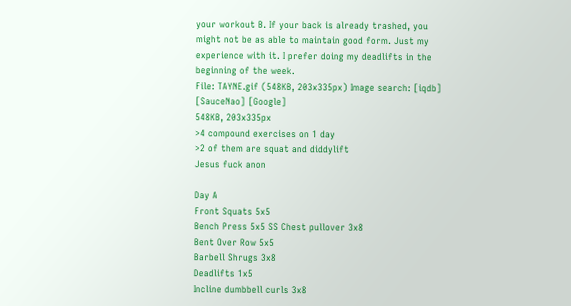your workout B. If your back is already trashed, you might not be as able to maintain good form. Just my experience with it. I prefer doing my deadlifts in the beginning of the week.
File: TAYNE.gif (548KB, 203x335px) Image search: [iqdb] [SauceNao] [Google]
548KB, 203x335px
>4 compound exercises on 1 day
>2 of them are squat and diddylift
Jesus fuck anon

Day A
Front Squats 5x5
Bench Press 5x5 SS Chest pullover 3x8
Bent Over Row 5x5
Barbell Shrugs 3x8
Deadlifts 1x5
Incline dumbbell curls 3x8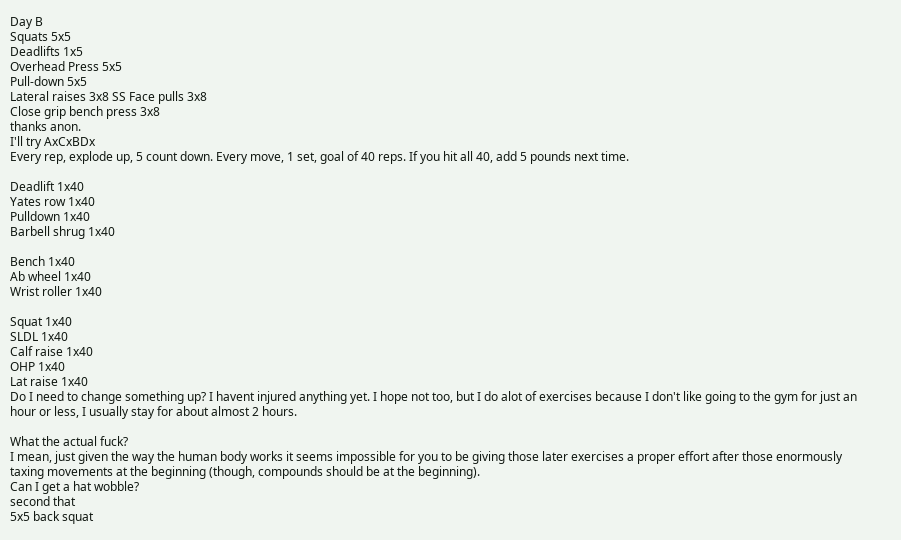Day B
Squats 5x5
Deadlifts 1x5
Overhead Press 5x5
Pull-down 5x5
Lateral raises 3x8 SS Face pulls 3x8
Close grip bench press 3x8
thanks anon.
I'll try AxCxBDx
Every rep, explode up, 5 count down. Every move, 1 set, goal of 40 reps. If you hit all 40, add 5 pounds next time.

Deadlift 1x40
Yates row 1x40
Pulldown 1x40
Barbell shrug 1x40

Bench 1x40
Ab wheel 1x40
Wrist roller 1x40

Squat 1x40
SLDL 1x40
Calf raise 1x40
OHP 1x40
Lat raise 1x40
Do I need to change something up? I havent injured anything yet. I hope not too, but I do alot of exercises because I don't like going to the gym for just an hour or less, I usually stay for about almost 2 hours.

What the actual fuck?
I mean, just given the way the human body works it seems impossible for you to be giving those later exercises a proper effort after those enormously taxing movements at the beginning (though, compounds should be at the beginning).
Can I get a hat wobble?
second that
5x5 back squat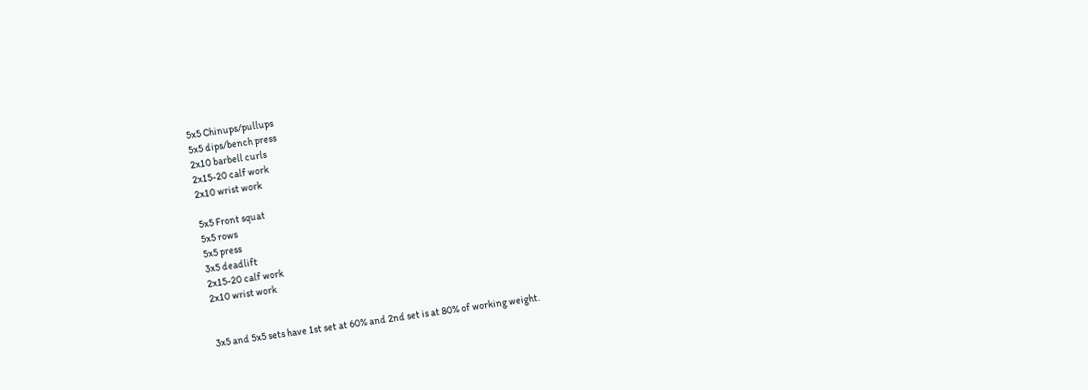5x5 Chinups/pullups
5x5 dips/bench press
2x10 barbell curls
2x15-20 calf work
2x10 wrist work

5x5 Front squat
5x5 rows
5x5 press
3x5 deadlift
2x15-20 calf work
2x10 wrist work


3x5 and 5x5 sets have 1st set at 60% and 2nd set is at 80% of working weight.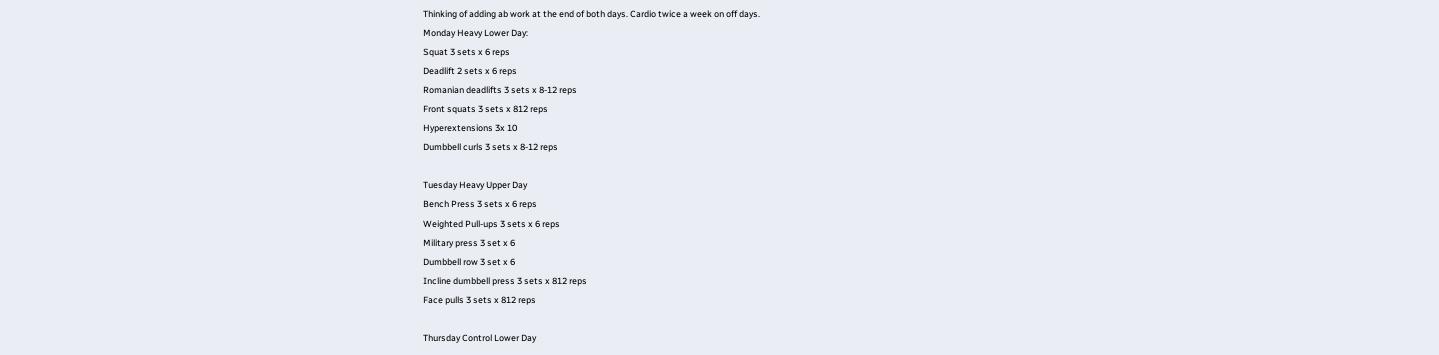Thinking of adding ab work at the end of both days. Cardio twice a week on off days.
Monday Heavy Lower Day:
Squat 3 sets x 6 reps
Deadlift 2 sets x 6 reps
Romanian deadlifts 3 sets x 8-12 reps
Front squats 3 sets x 812 reps
Hyperextensions 3x 10
Dumbbell curls 3 sets x 8-12 reps

Tuesday Heavy Upper Day
Bench Press 3 sets x 6 reps
Weighted Pull-ups 3 sets x 6 reps
Military press 3 set x 6
Dumbbell row 3 set x 6
Incline dumbbell press 3 sets x 812 reps
Face pulls 3 sets x 812 reps

Thursday Control Lower Day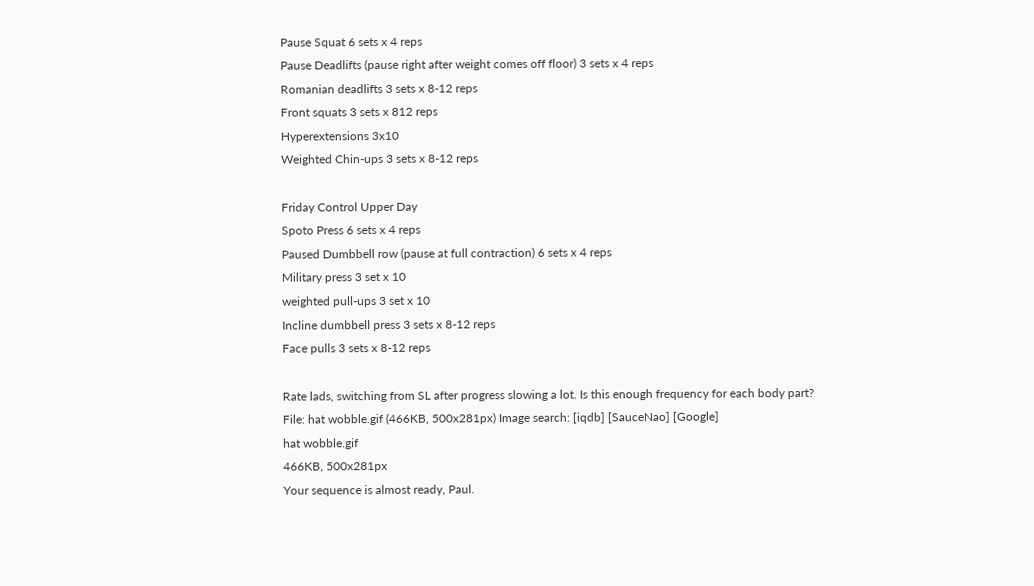Pause Squat 6 sets x 4 reps
Pause Deadlifts (pause right after weight comes off floor) 3 sets x 4 reps
Romanian deadlifts 3 sets x 8-12 reps
Front squats 3 sets x 812 reps
Hyperextensions 3x10
Weighted Chin-ups 3 sets x 8-12 reps

Friday Control Upper Day
Spoto Press 6 sets x 4 reps
Paused Dumbbell row (pause at full contraction) 6 sets x 4 reps
Military press 3 set x 10
weighted pull-ups 3 set x 10
Incline dumbbell press 3 sets x 8-12 reps
Face pulls 3 sets x 8-12 reps

Rate lads, switching from SL after progress slowing a lot. Is this enough frequency for each body part?
File: hat wobble.gif (466KB, 500x281px) Image search: [iqdb] [SauceNao] [Google]
hat wobble.gif
466KB, 500x281px
Your sequence is almost ready, Paul.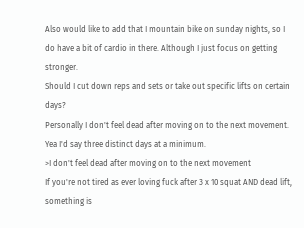Also would like to add that I mountain bike on sunday nights, so I do have a bit of cardio in there. Although I just focus on getting stronger.
Should I cut down reps and sets or take out specific lifts on certain days?
Personally I don't feel dead after moving on to the next movement.
Yea I'd say three distinct days at a minimum.
>I don't feel dead after moving on to the next movement
If you're not tired as ever loving fuck after 3 x 10 squat AND dead lift, something is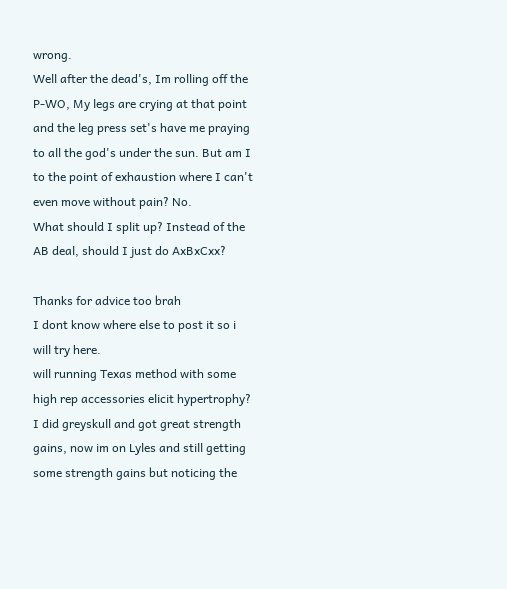wrong.
Well after the dead's, Im rolling off the P-WO, My legs are crying at that point and the leg press set's have me praying to all the god's under the sun. But am I to the point of exhaustion where I can't even move without pain? No.
What should I split up? Instead of the AB deal, should I just do AxBxCxx?

Thanks for advice too brah
I dont know where else to post it so i will try here.
will running Texas method with some high rep accessories elicit hypertrophy? I did greyskull and got great strength gains, now im on Lyles and still getting some strength gains but noticing the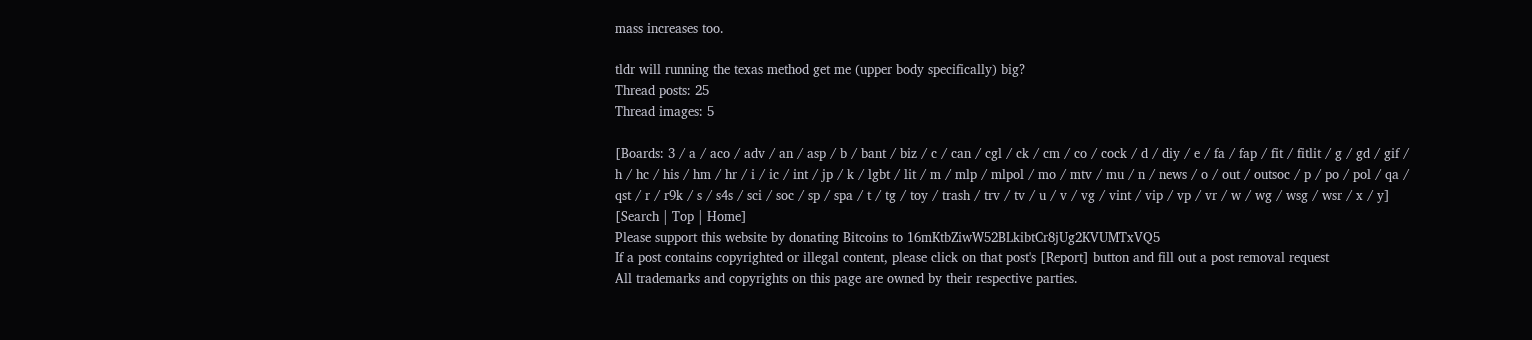mass increases too.

tldr will running the texas method get me (upper body specifically) big?
Thread posts: 25
Thread images: 5

[Boards: 3 / a / aco / adv / an / asp / b / bant / biz / c / can / cgl / ck / cm / co / cock / d / diy / e / fa / fap / fit / fitlit / g / gd / gif / h / hc / his / hm / hr / i / ic / int / jp / k / lgbt / lit / m / mlp / mlpol / mo / mtv / mu / n / news / o / out / outsoc / p / po / pol / qa / qst / r / r9k / s / s4s / sci / soc / sp / spa / t / tg / toy / trash / trv / tv / u / v / vg / vint / vip / vp / vr / w / wg / wsg / wsr / x / y] [Search | Top | Home]
Please support this website by donating Bitcoins to 16mKtbZiwW52BLkibtCr8jUg2KVUMTxVQ5
If a post contains copyrighted or illegal content, please click on that post's [Report] button and fill out a post removal request
All trademarks and copyrights on this page are owned by their respective parties.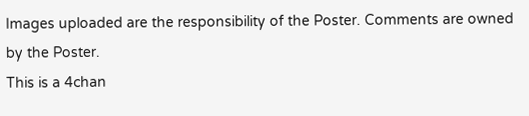Images uploaded are the responsibility of the Poster. Comments are owned by the Poster.
This is a 4chan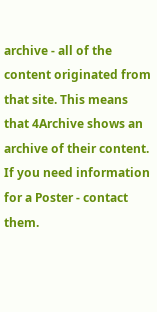archive - all of the content originated from that site. This means that 4Archive shows an archive of their content. If you need information for a Poster - contact them.